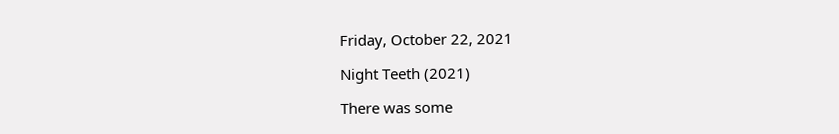Friday, October 22, 2021

Night Teeth (2021)

There was some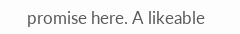promise here. A likeable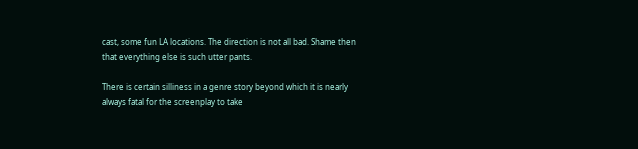cast, some fun LA locations. The direction is not all bad. Shame then that everything else is such utter pants.

There is certain silliness in a genre story beyond which it is nearly always fatal for the screenplay to take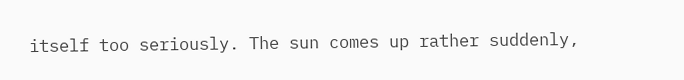itself too seriously. The sun comes up rather suddenly,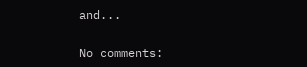and...

No comments: